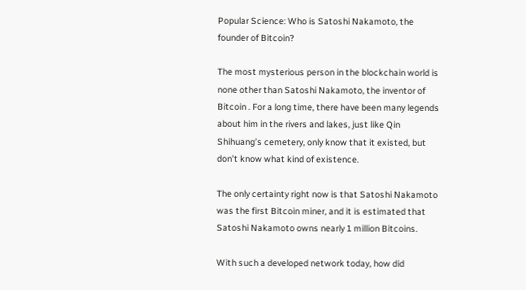Popular Science: Who is Satoshi Nakamoto, the founder of Bitcoin?

The most mysterious person in the blockchain world is none other than Satoshi Nakamoto, the inventor of Bitcoin . For a long time, there have been many legends about him in the rivers and lakes, just like Qin Shihuang’s cemetery, only know that it existed, but don’t know what kind of existence.

The only certainty right now is that Satoshi Nakamoto was the first Bitcoin miner, and it is estimated that Satoshi Nakamoto owns nearly 1 million Bitcoins.

With such a developed network today, how did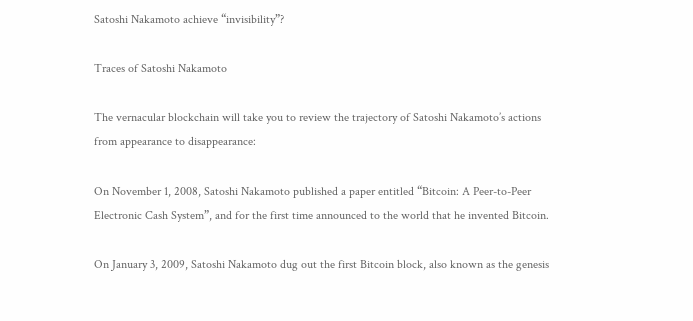Satoshi Nakamoto achieve “invisibility”?

Traces of Satoshi Nakamoto

The vernacular blockchain will take you to review the trajectory of Satoshi Nakamoto’s actions from appearance to disappearance:

On November 1, 2008, Satoshi Nakamoto published a paper entitled “Bitcoin: A Peer-to-Peer Electronic Cash System”, and for the first time announced to the world that he invented Bitcoin.

On January 3, 2009, Satoshi Nakamoto dug out the first Bitcoin block, also known as the genesis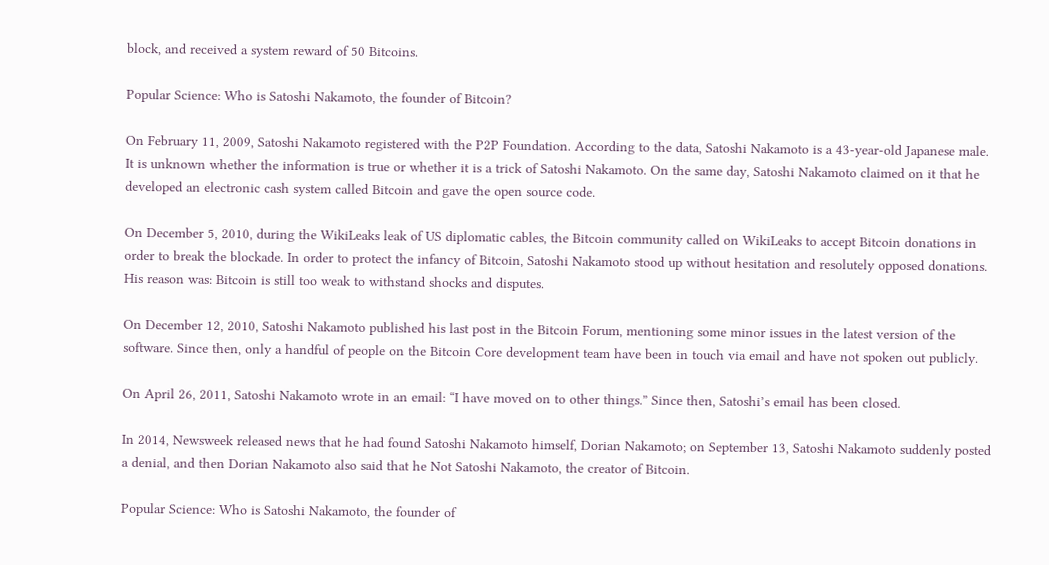block, and received a system reward of 50 Bitcoins.

Popular Science: Who is Satoshi Nakamoto, the founder of Bitcoin?

On February 11, 2009, Satoshi Nakamoto registered with the P2P Foundation. According to the data, Satoshi Nakamoto is a 43-year-old Japanese male. It is unknown whether the information is true or whether it is a trick of Satoshi Nakamoto. On the same day, Satoshi Nakamoto claimed on it that he developed an electronic cash system called Bitcoin and gave the open source code.

On December 5, 2010, during the WikiLeaks leak of US diplomatic cables, the Bitcoin community called on WikiLeaks to accept Bitcoin donations in order to break the blockade. In order to protect the infancy of Bitcoin, Satoshi Nakamoto stood up without hesitation and resolutely opposed donations. His reason was: Bitcoin is still too weak to withstand shocks and disputes.

On December 12, 2010, Satoshi Nakamoto published his last post in the Bitcoin Forum, mentioning some minor issues in the latest version of the software. Since then, only a handful of people on the Bitcoin Core development team have been in touch via email and have not spoken out publicly.

On April 26, 2011, Satoshi Nakamoto wrote in an email: “I have moved on to other things.” Since then, Satoshi’s email has been closed.

In 2014, Newsweek released news that he had found Satoshi Nakamoto himself, Dorian Nakamoto; on September 13, Satoshi Nakamoto suddenly posted a denial, and then Dorian Nakamoto also said that he Not Satoshi Nakamoto, the creator of Bitcoin.

Popular Science: Who is Satoshi Nakamoto, the founder of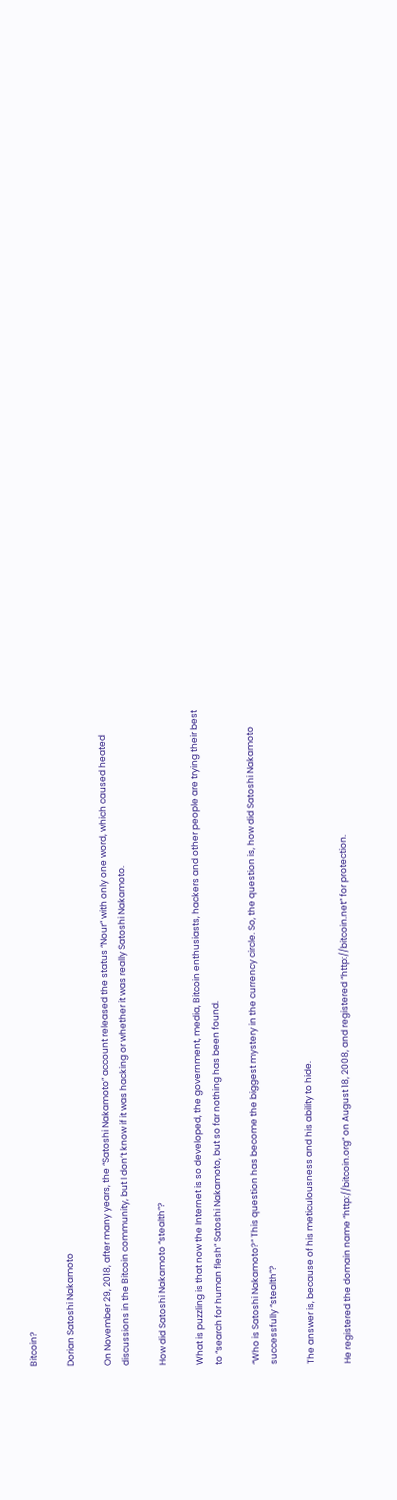Bitcoin?

Dorian Satoshi Nakamoto

On November 29, 2018, after many years, the “Satoshi Nakamoto” account released the status “Nour” with only one word, which caused heated discussions in the Bitcoin community, but I don’t know if it was hacking or whether it was really Satoshi Nakamoto.

How did Satoshi Nakamoto “stealth”?

What is puzzling is that now the Internet is so developed, the government, media, Bitcoin enthusiasts, hackers and other people are trying their best to “search for human flesh” Satoshi Nakamoto, but so far nothing has been found.

“Who is Satoshi Nakamoto?” This question has become the biggest mystery in the currency circle. So, the question is, how did Satoshi Nakamoto successfully “stealth”?

The answer is, because of his meticulousness and his ability to hide.

He registered the domain name “http://bitcoin.org” on August 18, 2008, and registered “http://bitcoin.net” for protection.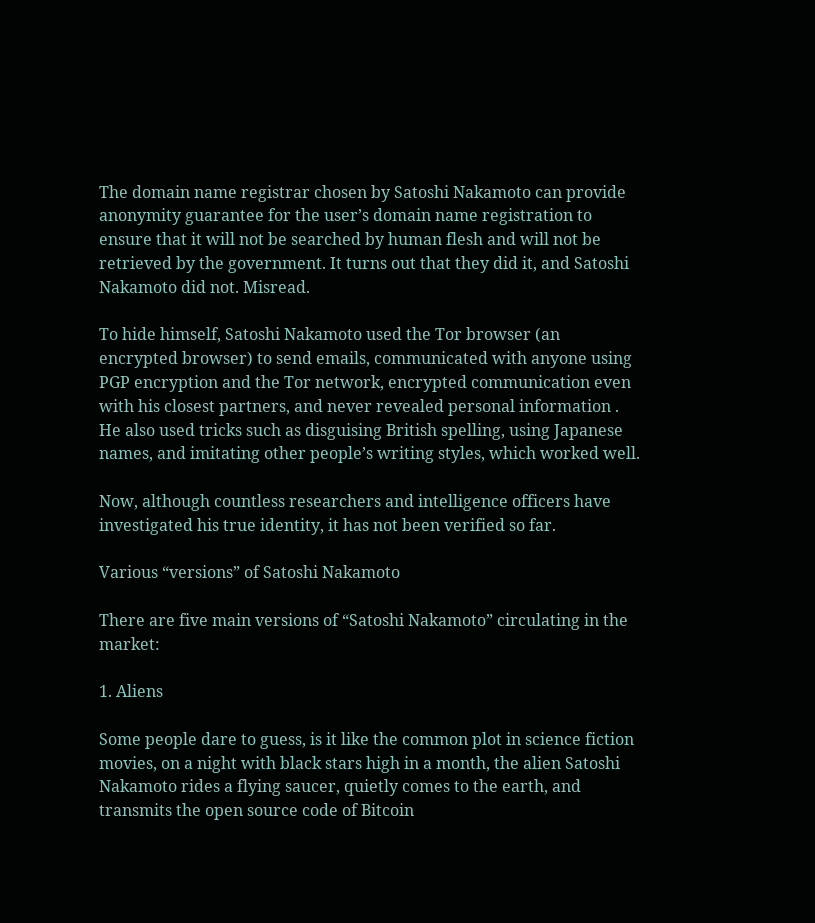The domain name registrar chosen by Satoshi Nakamoto can provide anonymity guarantee for the user’s domain name registration to ensure that it will not be searched by human flesh and will not be retrieved by the government. It turns out that they did it, and Satoshi Nakamoto did not. Misread.

To hide himself, Satoshi Nakamoto used the Tor browser (an encrypted browser) to send emails, communicated with anyone using PGP encryption and the Tor network, encrypted communication even with his closest partners, and never revealed personal information . He also used tricks such as disguising British spelling, using Japanese names, and imitating other people’s writing styles, which worked well.

Now, although countless researchers and intelligence officers have investigated his true identity, it has not been verified so far.

Various “versions” of Satoshi Nakamoto

There are five main versions of “Satoshi Nakamoto” circulating in the market:

1. Aliens

Some people dare to guess, is it like the common plot in science fiction movies, on a night with black stars high in a month, the alien Satoshi Nakamoto rides a flying saucer, quietly comes to the earth, and transmits the open source code of Bitcoin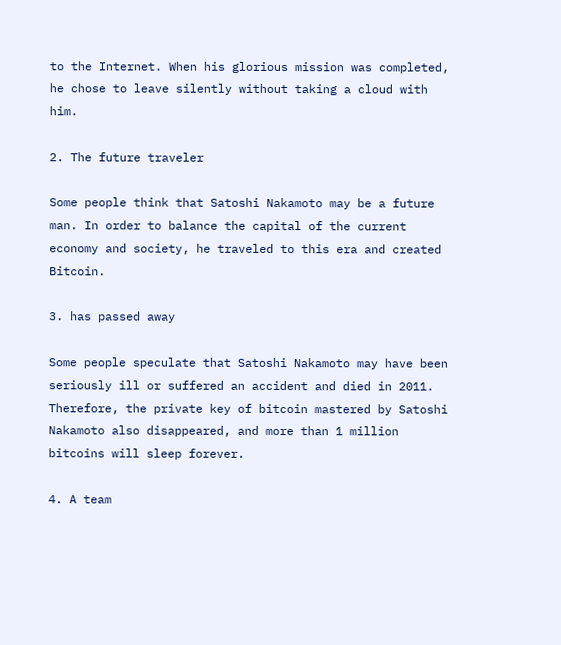to the Internet. When his glorious mission was completed, he chose to leave silently without taking a cloud with him.

2. The future traveler

Some people think that Satoshi Nakamoto may be a future man. In order to balance the capital of the current economy and society, he traveled to this era and created Bitcoin.

3. has passed away

Some people speculate that Satoshi Nakamoto may have been seriously ill or suffered an accident and died in 2011. Therefore, the private key of bitcoin mastered by Satoshi Nakamoto also disappeared, and more than 1 million bitcoins will sleep forever.

4. A team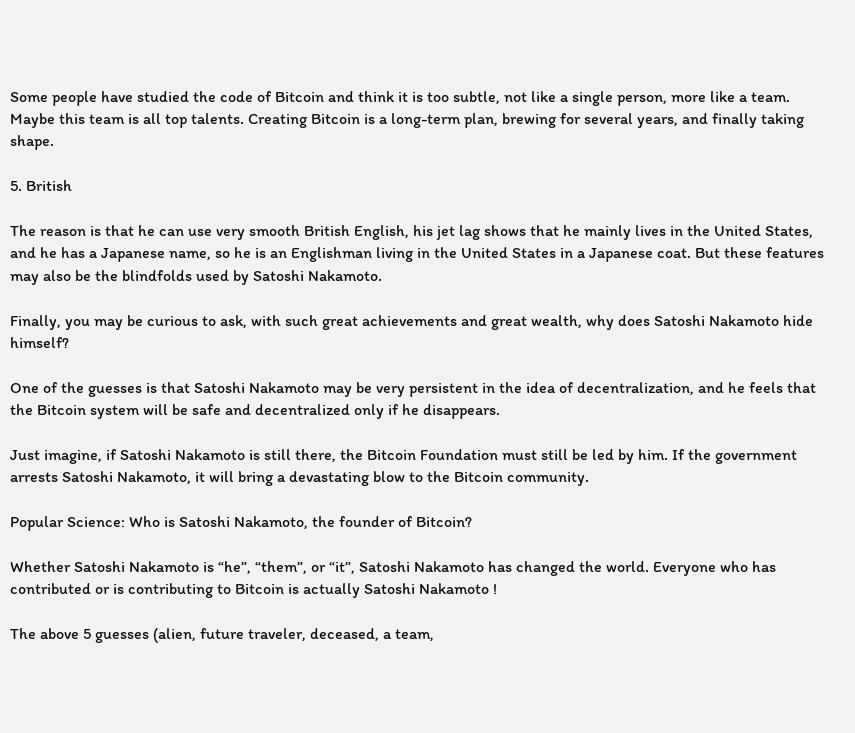Some people have studied the code of Bitcoin and think it is too subtle, not like a single person, more like a team. Maybe this team is all top talents. Creating Bitcoin is a long-term plan, brewing for several years, and finally taking shape.

5. British

The reason is that he can use very smooth British English, his jet lag shows that he mainly lives in the United States, and he has a Japanese name, so he is an Englishman living in the United States in a Japanese coat. But these features may also be the blindfolds used by Satoshi Nakamoto.

Finally, you may be curious to ask, with such great achievements and great wealth, why does Satoshi Nakamoto hide himself?

One of the guesses is that Satoshi Nakamoto may be very persistent in the idea of decentralization, and he feels that the Bitcoin system will be safe and decentralized only if he disappears.

Just imagine, if Satoshi Nakamoto is still there, the Bitcoin Foundation must still be led by him. If the government arrests Satoshi Nakamoto, it will bring a devastating blow to the Bitcoin community.

Popular Science: Who is Satoshi Nakamoto, the founder of Bitcoin?

Whether Satoshi Nakamoto is “he”, “them”, or “it”, Satoshi Nakamoto has changed the world. Everyone who has contributed or is contributing to Bitcoin is actually Satoshi Nakamoto !

The above 5 guesses (alien, future traveler, deceased, a team,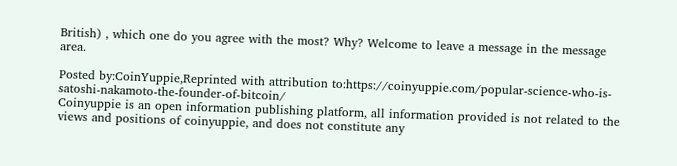British) , which one do you agree with the most? Why? Welcome to leave a message in the message area.

Posted by:CoinYuppie,Reprinted with attribution to:https://coinyuppie.com/popular-science-who-is-satoshi-nakamoto-the-founder-of-bitcoin/
Coinyuppie is an open information publishing platform, all information provided is not related to the views and positions of coinyuppie, and does not constitute any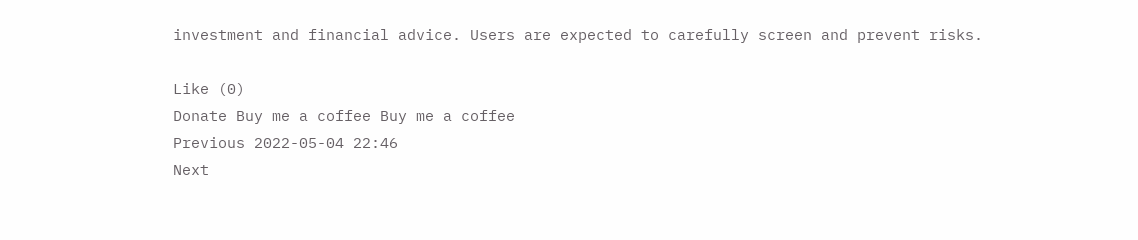investment and financial advice. Users are expected to carefully screen and prevent risks.

Like (0)
Donate Buy me a coffee Buy me a coffee
Previous 2022-05-04 22:46
Next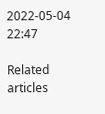2022-05-04 22:47

Related articles